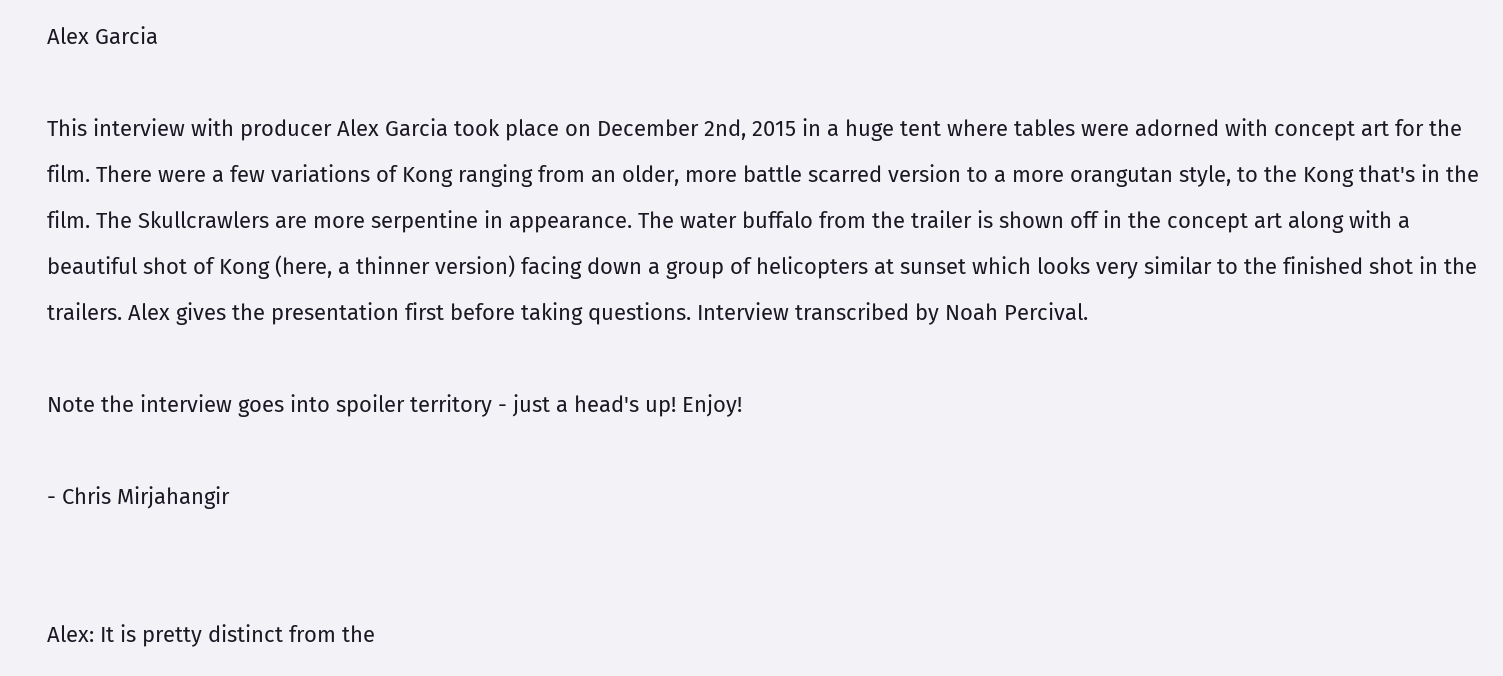Alex Garcia

This interview with producer Alex Garcia took place on December 2nd, 2015 in a huge tent where tables were adorned with concept art for the film. There were a few variations of Kong ranging from an older, more battle scarred version to a more orangutan style, to the Kong that's in the film. The Skullcrawlers are more serpentine in appearance. The water buffalo from the trailer is shown off in the concept art along with a beautiful shot of Kong (here, a thinner version) facing down a group of helicopters at sunset which looks very similar to the finished shot in the trailers. Alex gives the presentation first before taking questions. Interview transcribed by Noah Percival.

Note the interview goes into spoiler territory - just a head's up! Enjoy!

- Chris Mirjahangir


Alex: It is pretty distinct from the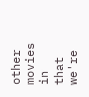other movies in that we're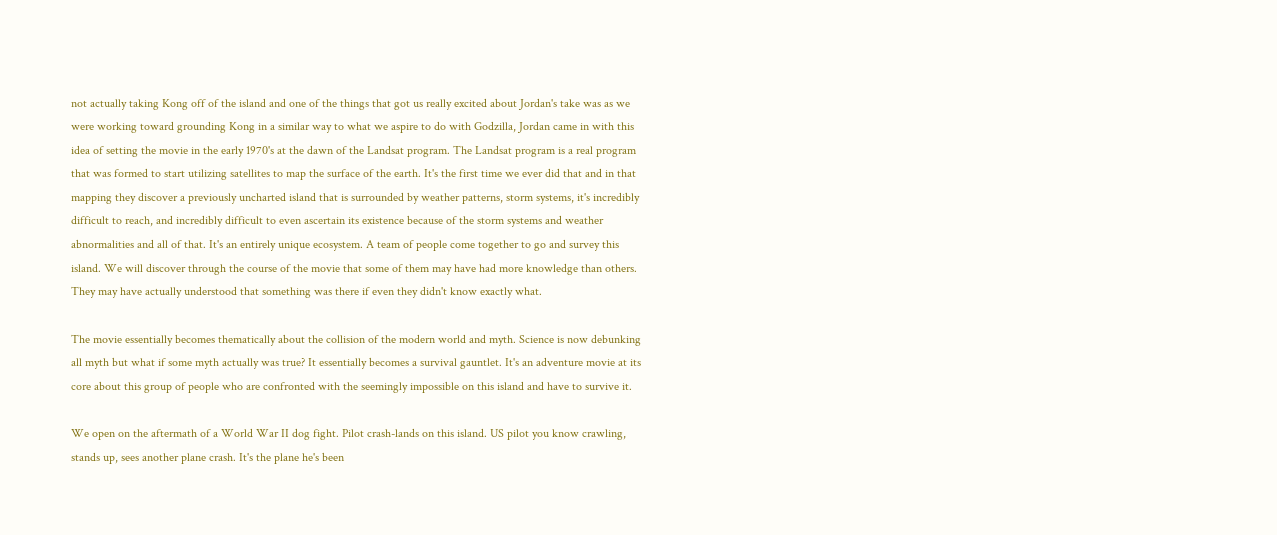not actually taking Kong off of the island and one of the things that got us really excited about Jordan's take was as we were working toward grounding Kong in a similar way to what we aspire to do with Godzilla, Jordan came in with this idea of setting the movie in the early 1970's at the dawn of the Landsat program. The Landsat program is a real program that was formed to start utilizing satellites to map the surface of the earth. It's the first time we ever did that and in that mapping they discover a previously uncharted island that is surrounded by weather patterns, storm systems, it's incredibly difficult to reach, and incredibly difficult to even ascertain its existence because of the storm systems and weather abnormalities and all of that. It's an entirely unique ecosystem. A team of people come together to go and survey this island. We will discover through the course of the movie that some of them may have had more knowledge than others. They may have actually understood that something was there if even they didn't know exactly what.

The movie essentially becomes thematically about the collision of the modern world and myth. Science is now debunking all myth but what if some myth actually was true? It essentially becomes a survival gauntlet. It's an adventure movie at its core about this group of people who are confronted with the seemingly impossible on this island and have to survive it.

We open on the aftermath of a World War II dog fight. Pilot crash-lands on this island. US pilot you know crawling, stands up, sees another plane crash. It's the plane he's been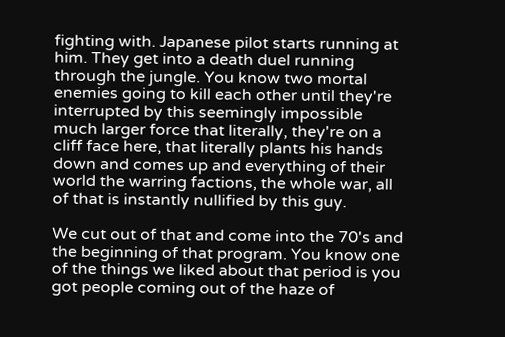fighting with. Japanese pilot starts running at him. They get into a death duel running through the jungle. You know two mortal enemies going to kill each other until they're interrupted by this seemingly impossible much larger force that literally, they're on a cliff face here, that literally plants his hands down and comes up and everything of their world the warring factions, the whole war, all of that is instantly nullified by this guy.

We cut out of that and come into the 70's and the beginning of that program. You know one of the things we liked about that period is you got people coming out of the haze of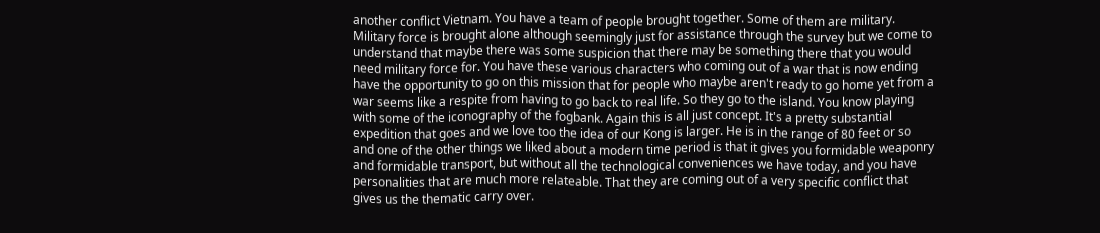another conflict Vietnam. You have a team of people brought together. Some of them are military. Military force is brought alone although seemingly just for assistance through the survey but we come to understand that maybe there was some suspicion that there may be something there that you would need military force for. You have these various characters who coming out of a war that is now ending have the opportunity to go on this mission that for people who maybe aren't ready to go home yet from a war seems like a respite from having to go back to real life. So they go to the island. You know playing with some of the iconography of the fogbank. Again this is all just concept. It's a pretty substantial expedition that goes and we love too the idea of our Kong is larger. He is in the range of 80 feet or so and one of the other things we liked about a modern time period is that it gives you formidable weaponry and formidable transport, but without all the technological conveniences we have today, and you have personalities that are much more relateable. That they are coming out of a very specific conflict that gives us the thematic carry over.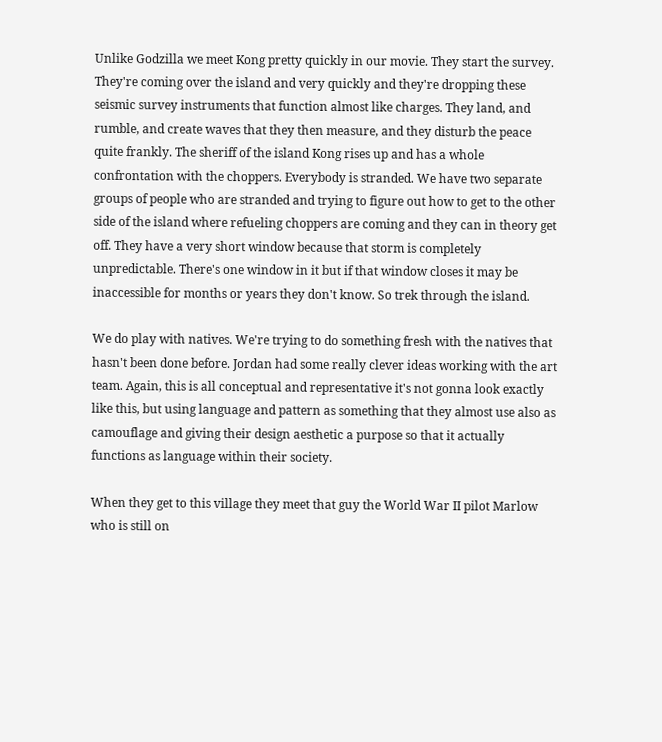Unlike Godzilla we meet Kong pretty quickly in our movie. They start the survey. They're coming over the island and very quickly and they're dropping these seismic survey instruments that function almost like charges. They land, and rumble, and create waves that they then measure, and they disturb the peace quite frankly. The sheriff of the island Kong rises up and has a whole confrontation with the choppers. Everybody is stranded. We have two separate groups of people who are stranded and trying to figure out how to get to the other side of the island where refueling choppers are coming and they can in theory get off. They have a very short window because that storm is completely unpredictable. There's one window in it but if that window closes it may be inaccessible for months or years they don't know. So trek through the island.

We do play with natives. We're trying to do something fresh with the natives that hasn't been done before. Jordan had some really clever ideas working with the art team. Again, this is all conceptual and representative it's not gonna look exactly like this, but using language and pattern as something that they almost use also as camouflage and giving their design aesthetic a purpose so that it actually functions as language within their society.

When they get to this village they meet that guy the World War II pilot Marlow who is still on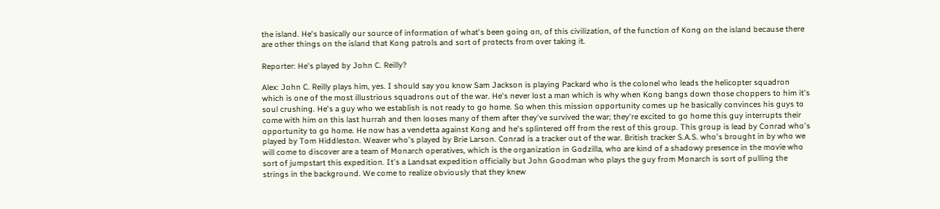the island. He's basically our source of information of what's been going on, of this civilization, of the function of Kong on the island because there are other things on the island that Kong patrols and sort of protects from over taking it.

Reporter: He's played by John C. Reilly?

Alex: John C. Reilly plays him, yes. I should say you know Sam Jackson is playing Packard who is the colonel who leads the helicopter squadron which is one of the most illustrious squadrons out of the war. He's never lost a man which is why when Kong bangs down those choppers to him it's soul crushing. He's a guy who we establish is not ready to go home. So when this mission opportunity comes up he basically convinces his guys to come with him on this last hurrah and then looses many of them after they've survived the war; they're excited to go home this guy interrupts their opportunity to go home. He now has a vendetta against Kong and he's splintered off from the rest of this group. This group is lead by Conrad who's played by Tom Hiddleston. Weaver who's played by Brie Larson. Conrad is a tracker out of the war. British tracker S.A.S. who's brought in by who we will come to discover are a team of Monarch operatives, which is the organization in Godzilla, who are kind of a shadowy presence in the movie who sort of jumpstart this expedition. It's a Landsat expedition officially but John Goodman who plays the guy from Monarch is sort of pulling the strings in the background. We come to realize obviously that they knew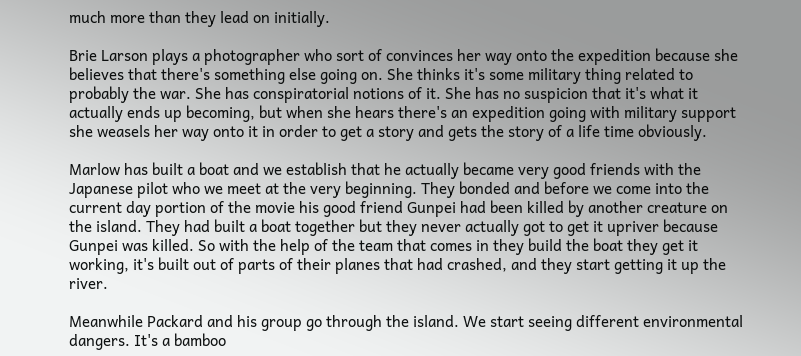much more than they lead on initially.

Brie Larson plays a photographer who sort of convinces her way onto the expedition because she believes that there's something else going on. She thinks it's some military thing related to probably the war. She has conspiratorial notions of it. She has no suspicion that it's what it actually ends up becoming, but when she hears there's an expedition going with military support she weasels her way onto it in order to get a story and gets the story of a life time obviously.

Marlow has built a boat and we establish that he actually became very good friends with the Japanese pilot who we meet at the very beginning. They bonded and before we come into the current day portion of the movie his good friend Gunpei had been killed by another creature on the island. They had built a boat together but they never actually got to get it upriver because Gunpei was killed. So with the help of the team that comes in they build the boat they get it working, it's built out of parts of their planes that had crashed, and they start getting it up the river.

Meanwhile Packard and his group go through the island. We start seeing different environmental dangers. It's a bamboo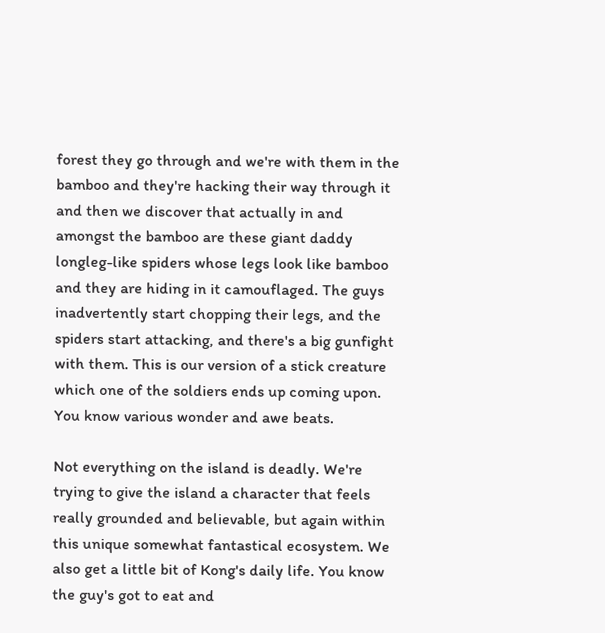forest they go through and we're with them in the bamboo and they're hacking their way through it and then we discover that actually in and amongst the bamboo are these giant daddy longleg-like spiders whose legs look like bamboo and they are hiding in it camouflaged. The guys inadvertently start chopping their legs, and the spiders start attacking, and there's a big gunfight with them. This is our version of a stick creature which one of the soldiers ends up coming upon. You know various wonder and awe beats.

Not everything on the island is deadly. We're trying to give the island a character that feels really grounded and believable, but again within this unique somewhat fantastical ecosystem. We also get a little bit of Kong's daily life. You know the guy's got to eat and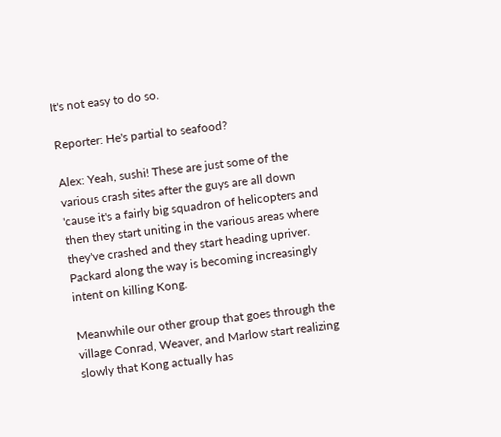It's not easy to do so.

Reporter: He's partial to seafood?

Alex: Yeah, sushi! These are just some of the various crash sites after the guys are all down 'cause it's a fairly big squadron of helicopters and then they start uniting in the various areas where they've crashed and they start heading upriver. Packard along the way is becoming increasingly intent on killing Kong.

Meanwhile our other group that goes through the village Conrad, Weaver, and Marlow start realizing slowly that Kong actually has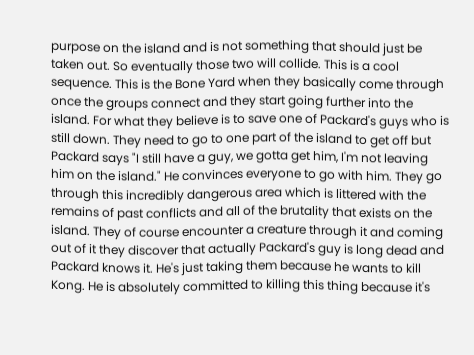purpose on the island and is not something that should just be taken out. So eventually those two will collide. This is a cool sequence. This is the Bone Yard when they basically come through once the groups connect and they start going further into the island. For what they believe is to save one of Packard's guys who is still down. They need to go to one part of the island to get off but Packard says "I still have a guy, we gotta get him, I'm not leaving him on the island." He convinces everyone to go with him. They go through this incredibly dangerous area which is littered with the remains of past conflicts and all of the brutality that exists on the island. They of course encounter a creature through it and coming out of it they discover that actually Packard's guy is long dead and Packard knows it. He's just taking them because he wants to kill Kong. He is absolutely committed to killing this thing because it's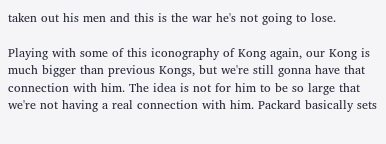taken out his men and this is the war he's not going to lose.

Playing with some of this iconography of Kong again, our Kong is much bigger than previous Kongs, but we're still gonna have that connection with him. The idea is not for him to be so large that we're not having a real connection with him. Packard basically sets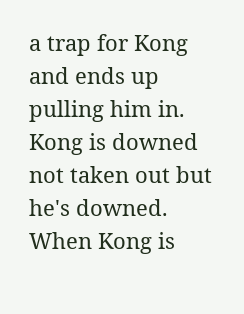a trap for Kong and ends up pulling him in. Kong is downed not taken out but he's downed. When Kong is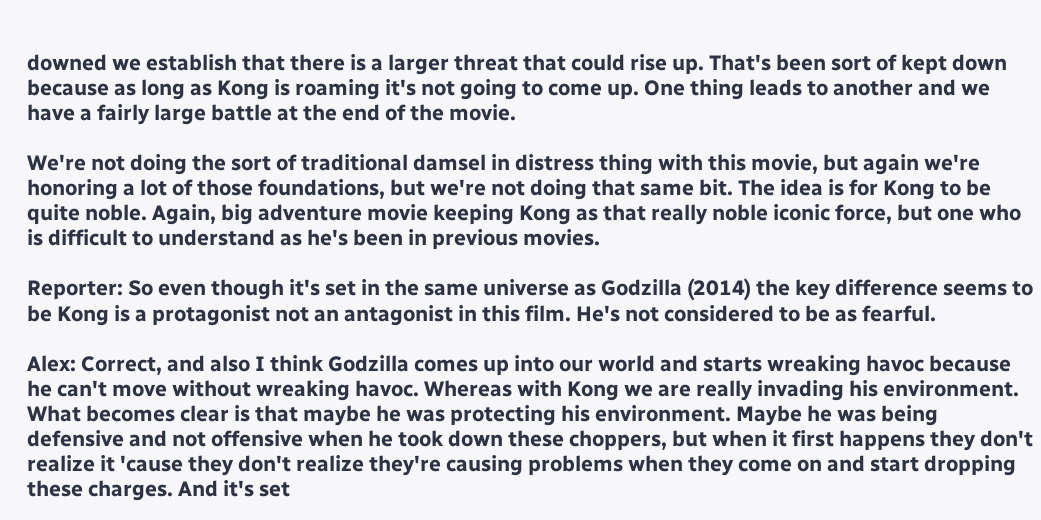downed we establish that there is a larger threat that could rise up. That's been sort of kept down because as long as Kong is roaming it's not going to come up. One thing leads to another and we have a fairly large battle at the end of the movie.

We're not doing the sort of traditional damsel in distress thing with this movie, but again we're honoring a lot of those foundations, but we're not doing that same bit. The idea is for Kong to be quite noble. Again, big adventure movie keeping Kong as that really noble iconic force, but one who is difficult to understand as he's been in previous movies.

Reporter: So even though it's set in the same universe as Godzilla (2014) the key difference seems to be Kong is a protagonist not an antagonist in this film. He's not considered to be as fearful.

Alex: Correct, and also I think Godzilla comes up into our world and starts wreaking havoc because he can't move without wreaking havoc. Whereas with Kong we are really invading his environment. What becomes clear is that maybe he was protecting his environment. Maybe he was being defensive and not offensive when he took down these choppers, but when it first happens they don't realize it 'cause they don't realize they're causing problems when they come on and start dropping these charges. And it's set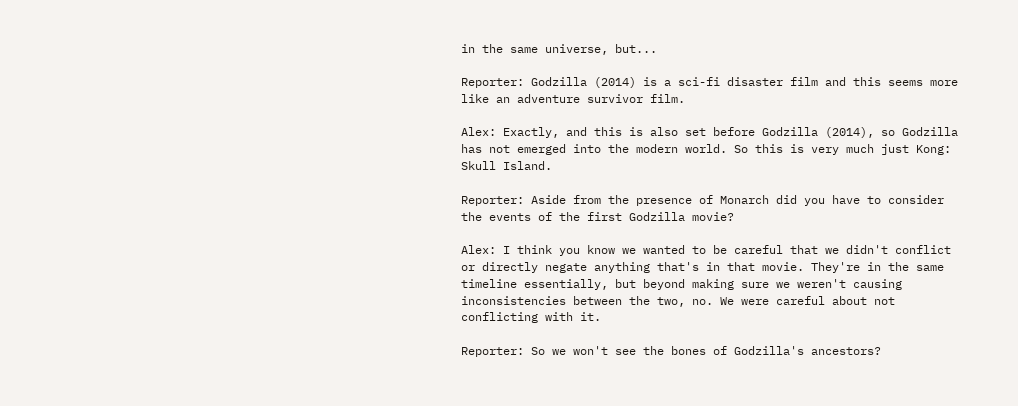in the same universe, but...

Reporter: Godzilla (2014) is a sci-fi disaster film and this seems more like an adventure survivor film.

Alex: Exactly, and this is also set before Godzilla (2014), so Godzilla has not emerged into the modern world. So this is very much just Kong: Skull Island.

Reporter: Aside from the presence of Monarch did you have to consider the events of the first Godzilla movie?

Alex: I think you know we wanted to be careful that we didn't conflict or directly negate anything that's in that movie. They're in the same timeline essentially, but beyond making sure we weren't causing inconsistencies between the two, no. We were careful about not conflicting with it.

Reporter: So we won't see the bones of Godzilla's ancestors?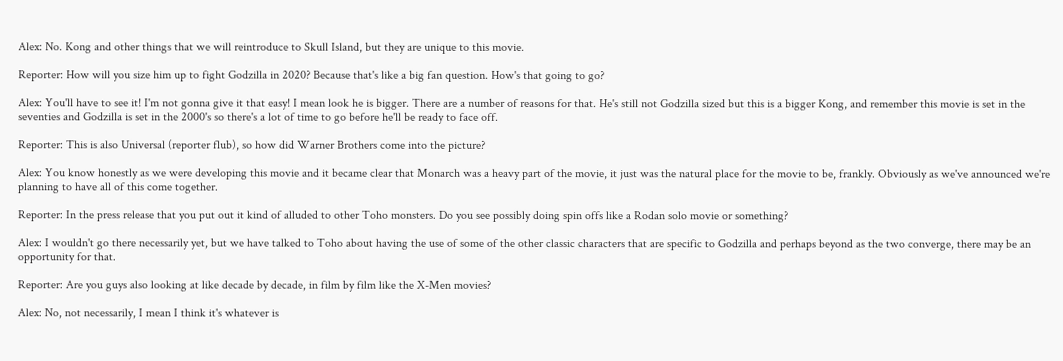Alex: No. Kong and other things that we will reintroduce to Skull Island, but they are unique to this movie.

Reporter: How will you size him up to fight Godzilla in 2020? Because that's like a big fan question. How's that going to go?

Alex: You'll have to see it! I'm not gonna give it that easy! I mean look he is bigger. There are a number of reasons for that. He's still not Godzilla sized but this is a bigger Kong, and remember this movie is set in the seventies and Godzilla is set in the 2000's so there's a lot of time to go before he'll be ready to face off.

Reporter: This is also Universal (reporter flub), so how did Warner Brothers come into the picture?

Alex: You know honestly as we were developing this movie and it became clear that Monarch was a heavy part of the movie, it just was the natural place for the movie to be, frankly. Obviously as we've announced we're planning to have all of this come together.

Reporter: In the press release that you put out it kind of alluded to other Toho monsters. Do you see possibly doing spin offs like a Rodan solo movie or something?

Alex: I wouldn't go there necessarily yet, but we have talked to Toho about having the use of some of the other classic characters that are specific to Godzilla and perhaps beyond as the two converge, there may be an opportunity for that.

Reporter: Are you guys also looking at like decade by decade, in film by film like the X-Men movies?

Alex: No, not necessarily, I mean I think it's whatever is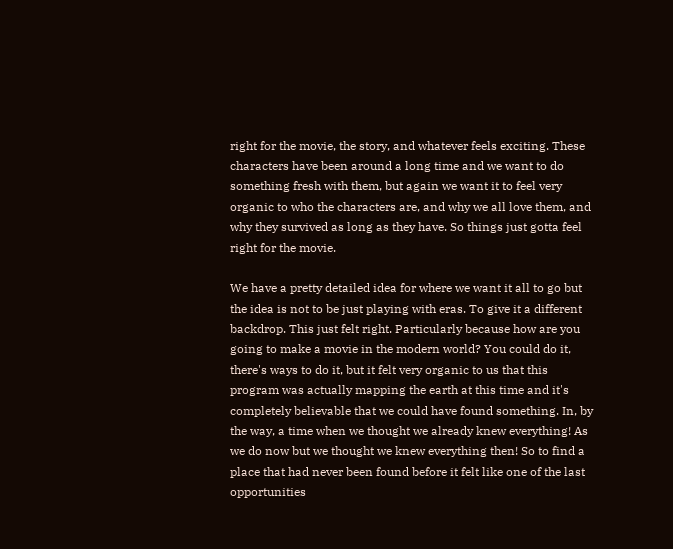right for the movie, the story, and whatever feels exciting. These characters have been around a long time and we want to do something fresh with them, but again we want it to feel very organic to who the characters are, and why we all love them, and why they survived as long as they have. So things just gotta feel right for the movie.

We have a pretty detailed idea for where we want it all to go but the idea is not to be just playing with eras. To give it a different backdrop. This just felt right. Particularly because how are you going to make a movie in the modern world? You could do it, there's ways to do it, but it felt very organic to us that this program was actually mapping the earth at this time and it's completely believable that we could have found something. In, by the way, a time when we thought we already knew everything! As we do now but we thought we knew everything then! So to find a place that had never been found before it felt like one of the last opportunities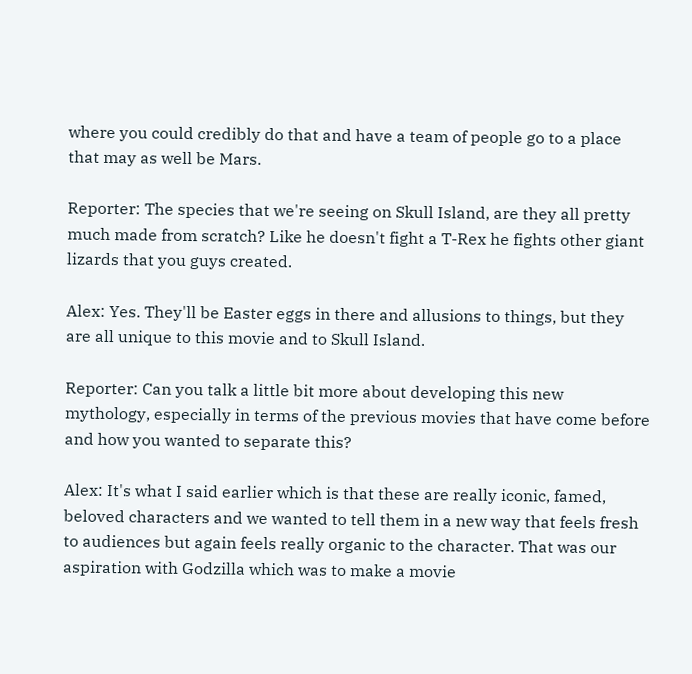where you could credibly do that and have a team of people go to a place that may as well be Mars.

Reporter: The species that we're seeing on Skull Island, are they all pretty much made from scratch? Like he doesn't fight a T-Rex he fights other giant lizards that you guys created.

Alex: Yes. They'll be Easter eggs in there and allusions to things, but they are all unique to this movie and to Skull Island.

Reporter: Can you talk a little bit more about developing this new mythology, especially in terms of the previous movies that have come before and how you wanted to separate this?

Alex: It's what I said earlier which is that these are really iconic, famed, beloved characters and we wanted to tell them in a new way that feels fresh to audiences but again feels really organic to the character. That was our aspiration with Godzilla which was to make a movie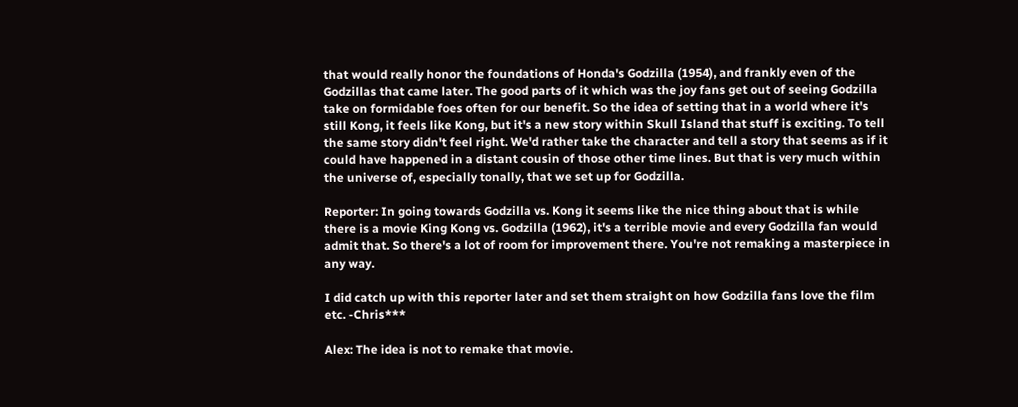that would really honor the foundations of Honda's Godzilla (1954), and frankly even of the Godzillas that came later. The good parts of it which was the joy fans get out of seeing Godzilla take on formidable foes often for our benefit. So the idea of setting that in a world where it's still Kong, it feels like Kong, but it's a new story within Skull Island that stuff is exciting. To tell the same story didn't feel right. We'd rather take the character and tell a story that seems as if it could have happened in a distant cousin of those other time lines. But that is very much within the universe of, especially tonally, that we set up for Godzilla.

Reporter: In going towards Godzilla vs. Kong it seems like the nice thing about that is while there is a movie King Kong vs. Godzilla (1962), it's a terrible movie and every Godzilla fan would admit that. So there's a lot of room for improvement there. You're not remaking a masterpiece in any way.

I did catch up with this reporter later and set them straight on how Godzilla fans love the film etc. -Chris***

Alex: The idea is not to remake that movie.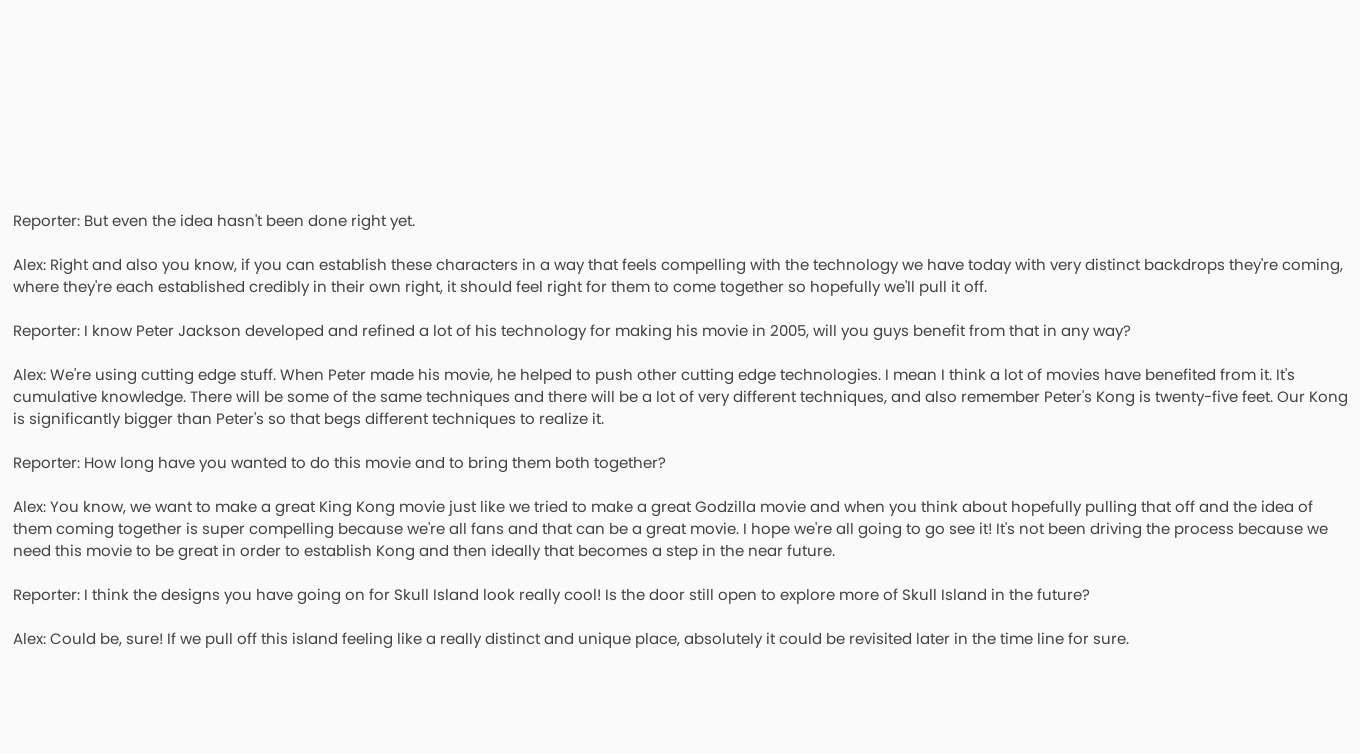Reporter: But even the idea hasn't been done right yet.

Alex: Right and also you know, if you can establish these characters in a way that feels compelling with the technology we have today with very distinct backdrops they're coming, where they're each established credibly in their own right, it should feel right for them to come together so hopefully we'll pull it off.

Reporter: I know Peter Jackson developed and refined a lot of his technology for making his movie in 2005, will you guys benefit from that in any way?

Alex: We're using cutting edge stuff. When Peter made his movie, he helped to push other cutting edge technologies. I mean I think a lot of movies have benefited from it. It's cumulative knowledge. There will be some of the same techniques and there will be a lot of very different techniques, and also remember Peter's Kong is twenty-five feet. Our Kong is significantly bigger than Peter's so that begs different techniques to realize it.

Reporter: How long have you wanted to do this movie and to bring them both together?

Alex: You know, we want to make a great King Kong movie just like we tried to make a great Godzilla movie and when you think about hopefully pulling that off and the idea of them coming together is super compelling because we're all fans and that can be a great movie. I hope we're all going to go see it! It's not been driving the process because we need this movie to be great in order to establish Kong and then ideally that becomes a step in the near future.

Reporter: I think the designs you have going on for Skull Island look really cool! Is the door still open to explore more of Skull Island in the future?

Alex: Could be, sure! If we pull off this island feeling like a really distinct and unique place, absolutely it could be revisited later in the time line for sure.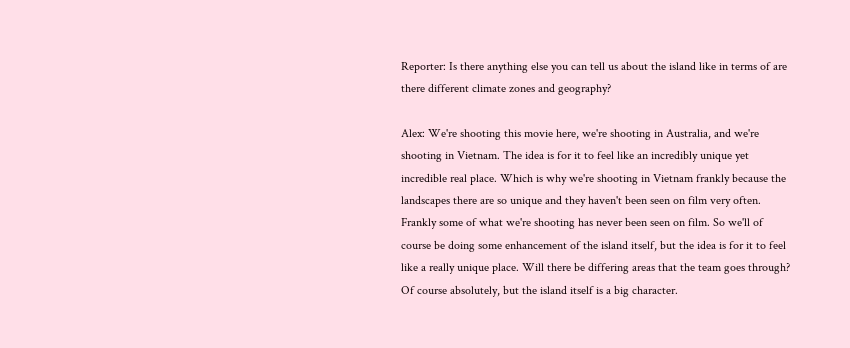Reporter: Is there anything else you can tell us about the island like in terms of are there different climate zones and geography?

Alex: We're shooting this movie here, we're shooting in Australia, and we're shooting in Vietnam. The idea is for it to feel like an incredibly unique yet incredible real place. Which is why we're shooting in Vietnam frankly because the landscapes there are so unique and they haven't been seen on film very often. Frankly some of what we're shooting has never been seen on film. So we'll of course be doing some enhancement of the island itself, but the idea is for it to feel like a really unique place. Will there be differing areas that the team goes through? Of course absolutely, but the island itself is a big character.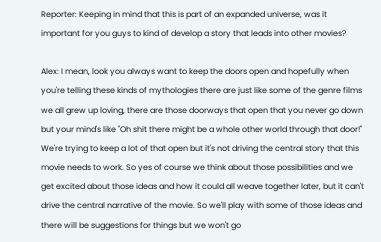Reporter: Keeping in mind that this is part of an expanded universe, was it important for you guys to kind of develop a story that leads into other movies?

Alex: I mean, look you always want to keep the doors open and hopefully when you're telling these kinds of mythologies there are just like some of the genre films we all grew up loving, there are those doorways that open that you never go down but your mind's like "Oh shit there might be a whole other world through that door!" We're trying to keep a lot of that open but it's not driving the central story that this movie needs to work. So yes of course we think about those possibilities and we get excited about those ideas and how it could all weave together later, but it can't drive the central narrative of the movie. So we'll play with some of those ideas and there will be suggestions for things but we won't go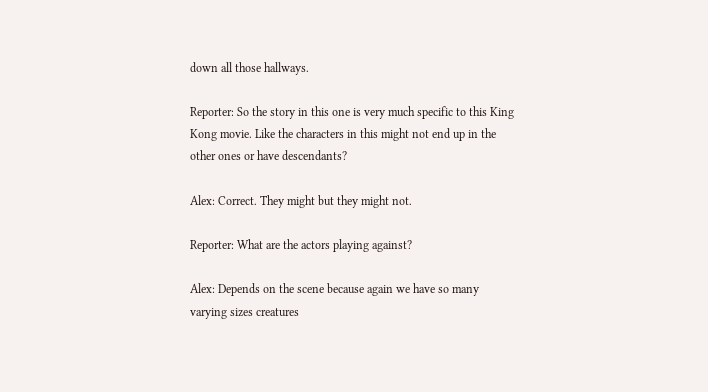down all those hallways.

Reporter: So the story in this one is very much specific to this King Kong movie. Like the characters in this might not end up in the other ones or have descendants?

Alex: Correct. They might but they might not.

Reporter: What are the actors playing against?

Alex: Depends on the scene because again we have so many varying sizes creatures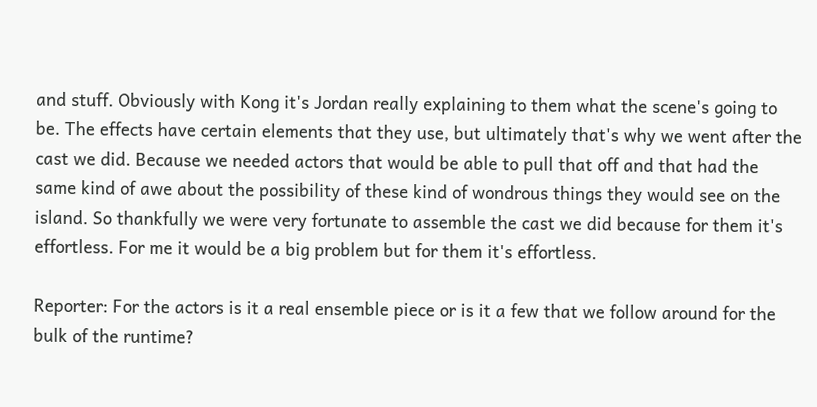and stuff. Obviously with Kong it's Jordan really explaining to them what the scene's going to be. The effects have certain elements that they use, but ultimately that's why we went after the cast we did. Because we needed actors that would be able to pull that off and that had the same kind of awe about the possibility of these kind of wondrous things they would see on the island. So thankfully we were very fortunate to assemble the cast we did because for them it's effortless. For me it would be a big problem but for them it's effortless.

Reporter: For the actors is it a real ensemble piece or is it a few that we follow around for the bulk of the runtime?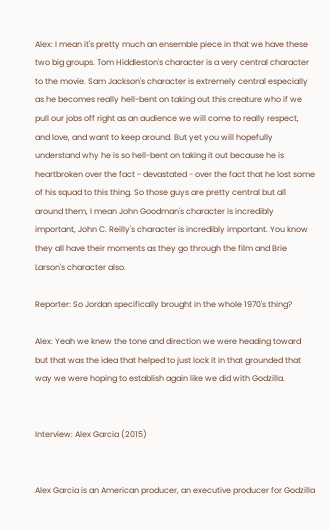Alex: I mean it's pretty much an ensemble piece in that we have these two big groups. Tom Hiddleston's character is a very central character to the movie. Sam Jackson's character is extremely central especially as he becomes really hell-bent on taking out this creature who if we pull our jobs off right as an audience we will come to really respect, and love, and want to keep around. But yet you will hopefully understand why he is so hell-bent on taking it out because he is heartbroken over the fact - devastated - over the fact that he lost some of his squad to this thing. So those guys are pretty central but all around them, I mean John Goodman's character is incredibly important, John C. Reilly's character is incredibly important. You know they all have their moments as they go through the film and Brie Larson's character also.

Reporter: So Jordan specifically brought in the whole 1970's thing?

Alex: Yeah we knew the tone and direction we were heading toward but that was the idea that helped to just lock it in that grounded that way we were hoping to establish again like we did with Godzilla.


Interview: Alex Garcia (2015)


Alex Garcia is an American producer, an executive producer for Godzilla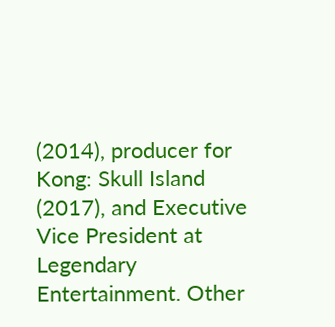(2014), producer for Kong: Skull Island (2017), and Executive Vice President at Legendary Entertainment. Other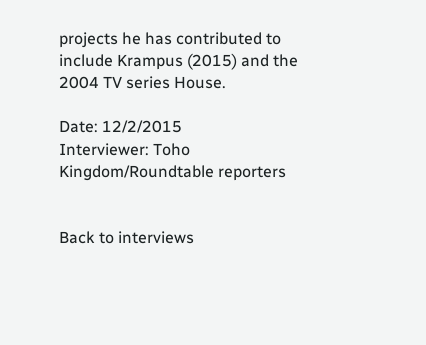projects he has contributed to include Krampus (2015) and the 2004 TV series House.

Date: 12/2/2015
Interviewer: Toho Kingdom/Roundtable reporters


Back to interviews